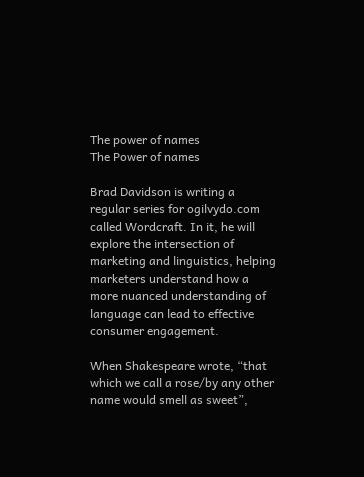The power of names
The Power of names

Brad Davidson is writing a regular series for ogilvydo.com called Wordcraft. In it, he will explore the intersection of marketing and linguistics, helping marketers understand how a more nuanced understanding of language can lead to effective consumer engagement.

When Shakespeare wrote, “that which we call a rose/by any other name would smell as sweet”,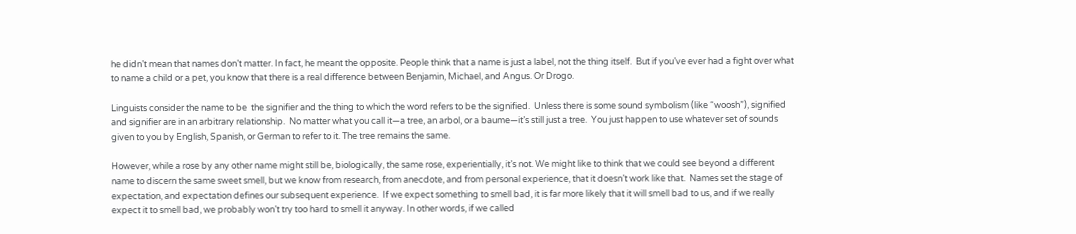he didn’t mean that names don’t matter. In fact, he meant the opposite. People think that a name is just a label, not the thing itself.  But if you’ve ever had a fight over what to name a child or a pet, you know that there is a real difference between Benjamin, Michael, and Angus. Or Drogo.

Linguists consider the name to be  the signifier and the thing to which the word refers to be the signified.  Unless there is some sound symbolism (like “woosh”), signified and signifier are in an arbitrary relationship.  No matter what you call it—a tree, an arbol, or a baume—it’s still just a tree.  You just happen to use whatever set of sounds given to you by English, Spanish, or German to refer to it. The tree remains the same.

However, while a rose by any other name might still be, biologically, the same rose, experientially, it’s not. We might like to think that we could see beyond a different name to discern the same sweet smell, but we know from research, from anecdote, and from personal experience, that it doesn’t work like that.  Names set the stage of expectation, and expectation defines our subsequent experience.  If we expect something to smell bad, it is far more likely that it will smell bad to us, and if we really expect it to smell bad, we probably won’t try too hard to smell it anyway. In other words, if we called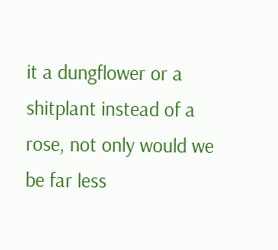it a dungflower or a shitplant instead of a rose, not only would we be far less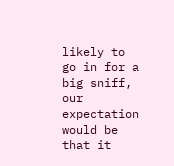likely to go in for a big sniff, our expectation would be that it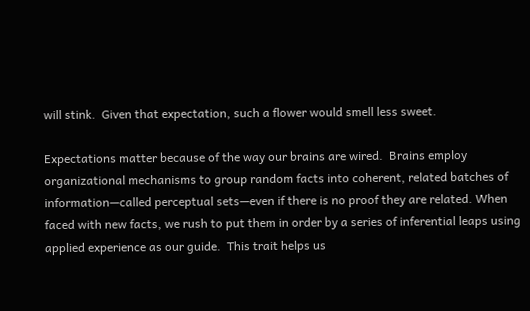will stink.  Given that expectation, such a flower would smell less sweet.

Expectations matter because of the way our brains are wired.  Brains employ organizational mechanisms to group random facts into coherent, related batches of information—called perceptual sets—even if there is no proof they are related. When faced with new facts, we rush to put them in order by a series of inferential leaps using applied experience as our guide.  This trait helps us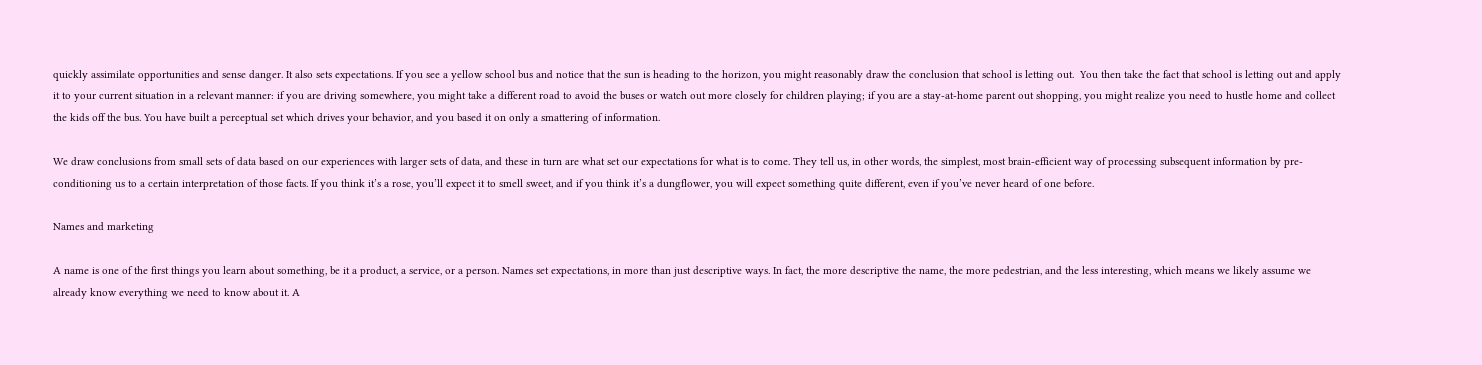quickly assimilate opportunities and sense danger. It also sets expectations. If you see a yellow school bus and notice that the sun is heading to the horizon, you might reasonably draw the conclusion that school is letting out.  You then take the fact that school is letting out and apply it to your current situation in a relevant manner: if you are driving somewhere, you might take a different road to avoid the buses or watch out more closely for children playing; if you are a stay-at-home parent out shopping, you might realize you need to hustle home and collect the kids off the bus. You have built a perceptual set which drives your behavior, and you based it on only a smattering of information.

We draw conclusions from small sets of data based on our experiences with larger sets of data, and these in turn are what set our expectations for what is to come. They tell us, in other words, the simplest, most brain-efficient way of processing subsequent information by pre-conditioning us to a certain interpretation of those facts. If you think it’s a rose, you’ll expect it to smell sweet, and if you think it’s a dungflower, you will expect something quite different, even if you’ve never heard of one before.

Names and marketing

A name is one of the first things you learn about something, be it a product, a service, or a person. Names set expectations, in more than just descriptive ways. In fact, the more descriptive the name, the more pedestrian, and the less interesting, which means we likely assume we already know everything we need to know about it. A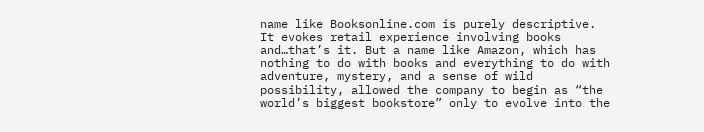name like Booksonline.com is purely descriptive. It evokes retail experience involving books and…that’s it. But a name like Amazon, which has nothing to do with books and everything to do with adventure, mystery, and a sense of wild possibility, allowed the company to begin as “the world’s biggest bookstore” only to evolve into the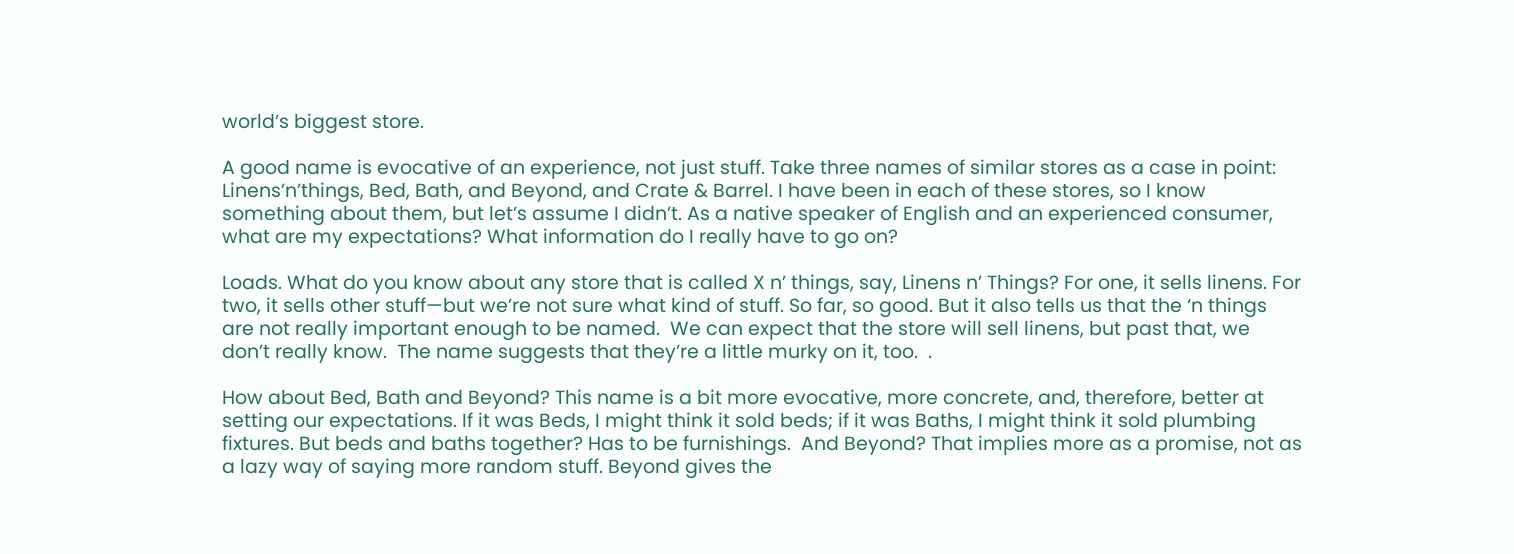world’s biggest store.

A good name is evocative of an experience, not just stuff. Take three names of similar stores as a case in point: Linens’n’things, Bed, Bath, and Beyond, and Crate & Barrel. I have been in each of these stores, so I know something about them, but let’s assume I didn’t. As a native speaker of English and an experienced consumer, what are my expectations? What information do I really have to go on?

Loads. What do you know about any store that is called X n’ things, say, Linens n’ Things? For one, it sells linens. For two, it sells other stuff—but we’re not sure what kind of stuff. So far, so good. But it also tells us that the ‘n things are not really important enough to be named.  We can expect that the store will sell linens, but past that, we don’t really know.  The name suggests that they’re a little murky on it, too.  .

How about Bed, Bath and Beyond? This name is a bit more evocative, more concrete, and, therefore, better at setting our expectations. If it was Beds, I might think it sold beds; if it was Baths, I might think it sold plumbing fixtures. But beds and baths together? Has to be furnishings.  And Beyond? That implies more as a promise, not as a lazy way of saying more random stuff. Beyond gives the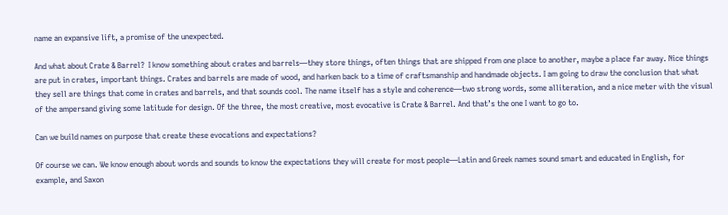name an expansive lift, a promise of the unexpected.

And what about Crate & Barrel?  I know something about crates and barrels—they store things, often things that are shipped from one place to another, maybe a place far away. Nice things are put in crates, important things. Crates and barrels are made of wood, and harken back to a time of craftsmanship and handmade objects. I am going to draw the conclusion that what they sell are things that come in crates and barrels, and that sounds cool. The name itself has a style and coherence—two strong words, some alliteration, and a nice meter with the visual of the ampersand giving some latitude for design. Of the three, the most creative, most evocative is Crate & Barrel. And that’s the one I want to go to.

Can we build names on purpose that create these evocations and expectations?

Of course we can. We know enough about words and sounds to know the expectations they will create for most people—Latin and Greek names sound smart and educated in English, for example, and Saxon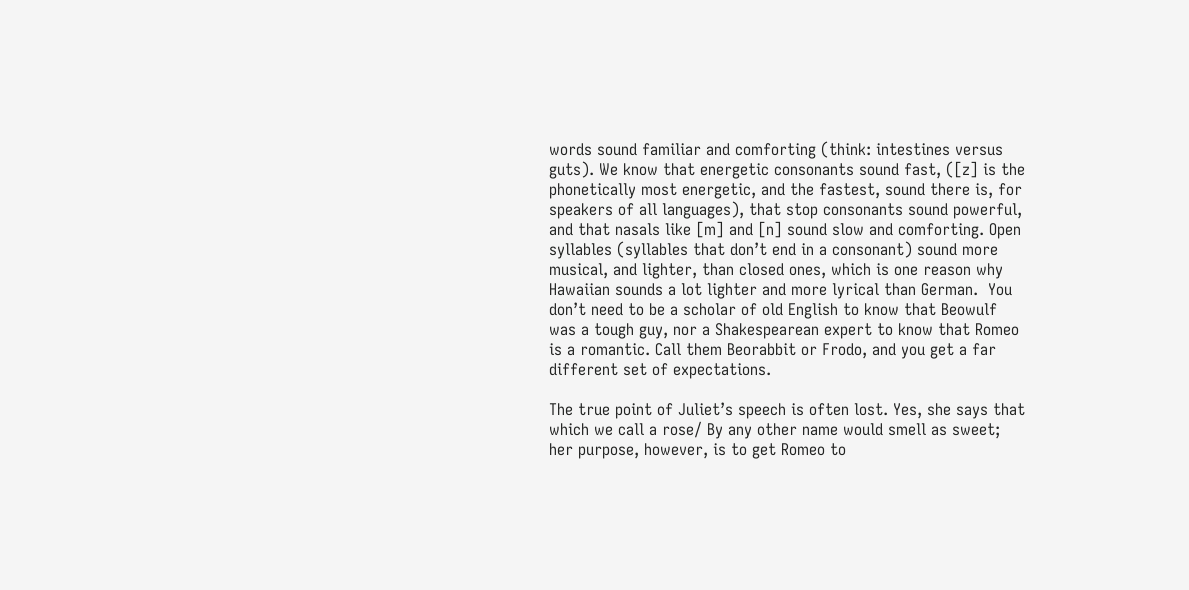words sound familiar and comforting (think: intestines versus guts). We know that energetic consonants sound fast, ([z] is the phonetically most energetic, and the fastest, sound there is, for speakers of all languages), that stop consonants sound powerful, and that nasals like [m] and [n] sound slow and comforting. Open syllables (syllables that don’t end in a consonant) sound more musical, and lighter, than closed ones, which is one reason why Hawaiian sounds a lot lighter and more lyrical than German.  You don’t need to be a scholar of old English to know that Beowulf was a tough guy, nor a Shakespearean expert to know that Romeo is a romantic. Call them Beorabbit or Frodo, and you get a far different set of expectations.

The true point of Juliet’s speech is often lost. Yes, she says that which we call a rose/ By any other name would smell as sweet; her purpose, however, is to get Romeo to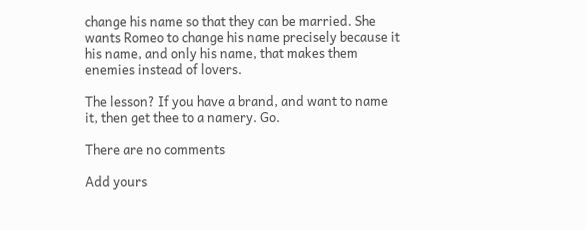change his name so that they can be married. She wants Romeo to change his name precisely because it his name, and only his name, that makes them enemies instead of lovers.

The lesson? If you have a brand, and want to name it, then get thee to a namery. Go.

There are no comments

Add yours